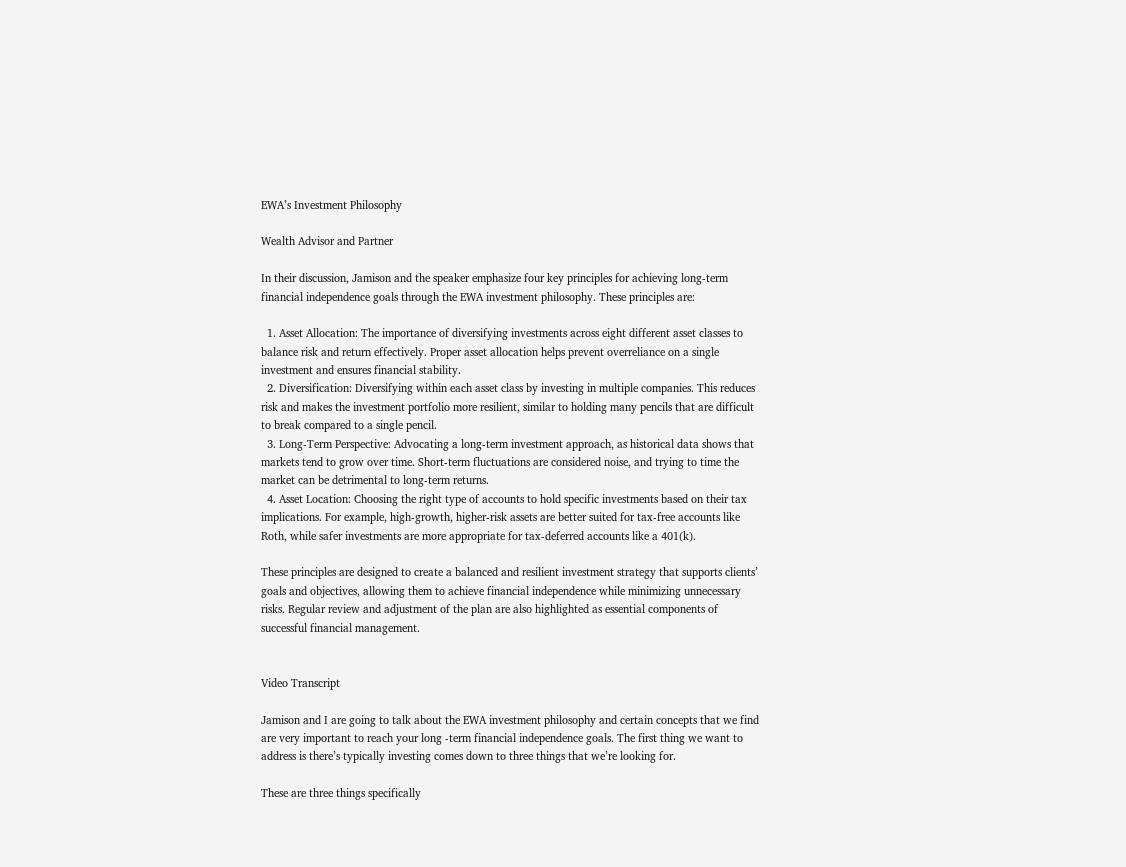EWA’s Investment Philosophy

Wealth Advisor and Partner

In their discussion, Jamison and the speaker emphasize four key principles for achieving long-term financial independence goals through the EWA investment philosophy. These principles are:

  1. Asset Allocation: The importance of diversifying investments across eight different asset classes to balance risk and return effectively. Proper asset allocation helps prevent overreliance on a single investment and ensures financial stability.
  2. Diversification: Diversifying within each asset class by investing in multiple companies. This reduces risk and makes the investment portfolio more resilient, similar to holding many pencils that are difficult to break compared to a single pencil.
  3. Long-Term Perspective: Advocating a long-term investment approach, as historical data shows that markets tend to grow over time. Short-term fluctuations are considered noise, and trying to time the market can be detrimental to long-term returns.
  4. Asset Location: Choosing the right type of accounts to hold specific investments based on their tax implications. For example, high-growth, higher-risk assets are better suited for tax-free accounts like Roth, while safer investments are more appropriate for tax-deferred accounts like a 401(k).

These principles are designed to create a balanced and resilient investment strategy that supports clients’ goals and objectives, allowing them to achieve financial independence while minimizing unnecessary risks. Regular review and adjustment of the plan are also highlighted as essential components of successful financial management.


Video Transcript

Jamison and I are going to talk about the EWA investment philosophy and certain concepts that we find are very important to reach your long -term financial independence goals. The first thing we want to address is there’s typically investing comes down to three things that we’re looking for.

These are three things specifically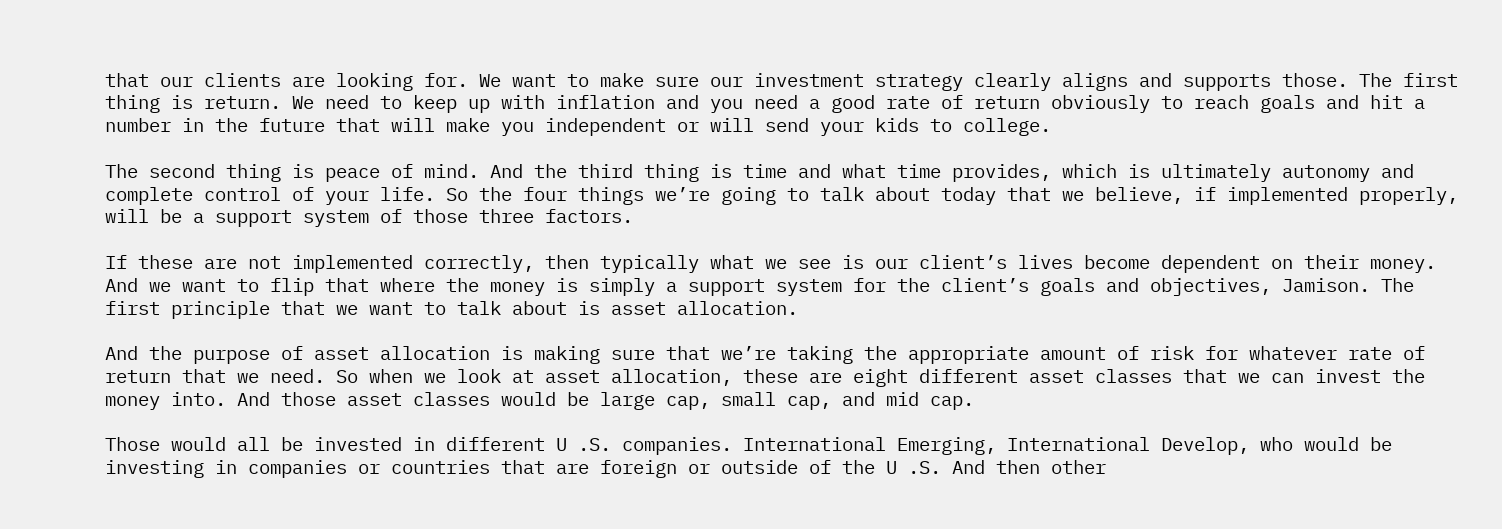that our clients are looking for. We want to make sure our investment strategy clearly aligns and supports those. The first thing is return. We need to keep up with inflation and you need a good rate of return obviously to reach goals and hit a number in the future that will make you independent or will send your kids to college.

The second thing is peace of mind. And the third thing is time and what time provides, which is ultimately autonomy and complete control of your life. So the four things we’re going to talk about today that we believe, if implemented properly, will be a support system of those three factors.

If these are not implemented correctly, then typically what we see is our client’s lives become dependent on their money. And we want to flip that where the money is simply a support system for the client’s goals and objectives, Jamison. The first principle that we want to talk about is asset allocation.

And the purpose of asset allocation is making sure that we’re taking the appropriate amount of risk for whatever rate of return that we need. So when we look at asset allocation, these are eight different asset classes that we can invest the money into. And those asset classes would be large cap, small cap, and mid cap.

Those would all be invested in different U .S. companies. International Emerging, International Develop, who would be investing in companies or countries that are foreign or outside of the U .S. And then other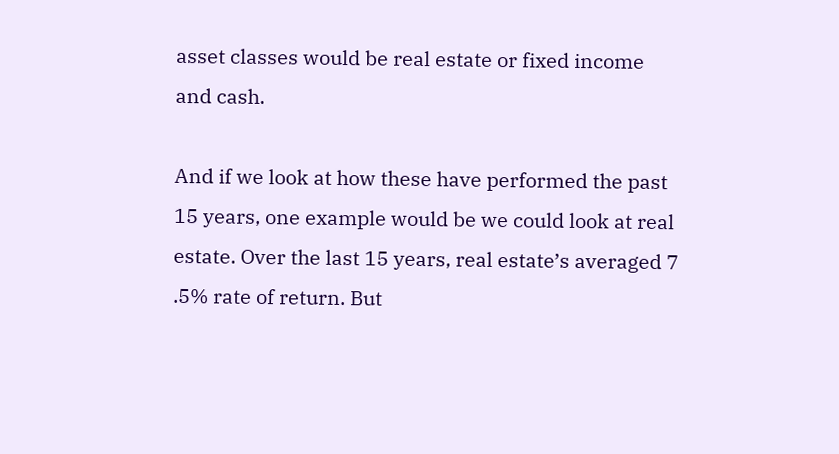asset classes would be real estate or fixed income and cash.

And if we look at how these have performed the past 15 years, one example would be we could look at real estate. Over the last 15 years, real estate’s averaged 7 .5% rate of return. But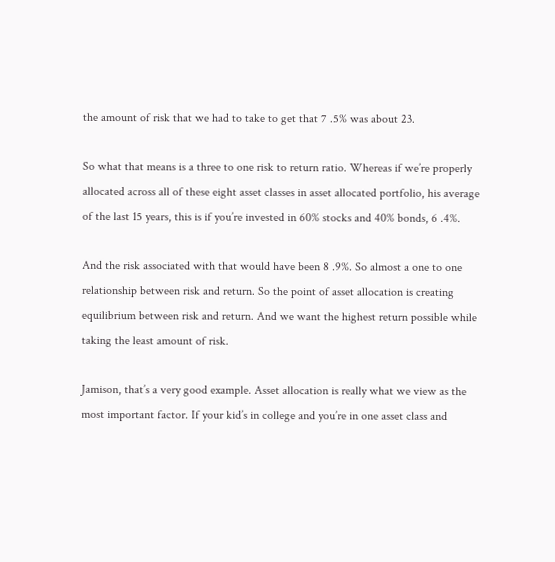the amount of risk that we had to take to get that 7 .5% was about 23.

So what that means is a three to one risk to return ratio. Whereas if we’re properly allocated across all of these eight asset classes in asset allocated portfolio, his average of the last 15 years, this is if you’re invested in 60% stocks and 40% bonds, 6 .4%.

And the risk associated with that would have been 8 .9%. So almost a one to one relationship between risk and return. So the point of asset allocation is creating equilibrium between risk and return. And we want the highest return possible while taking the least amount of risk.

Jamison, that’s a very good example. Asset allocation is really what we view as the most important factor. If your kid’s in college and you’re in one asset class and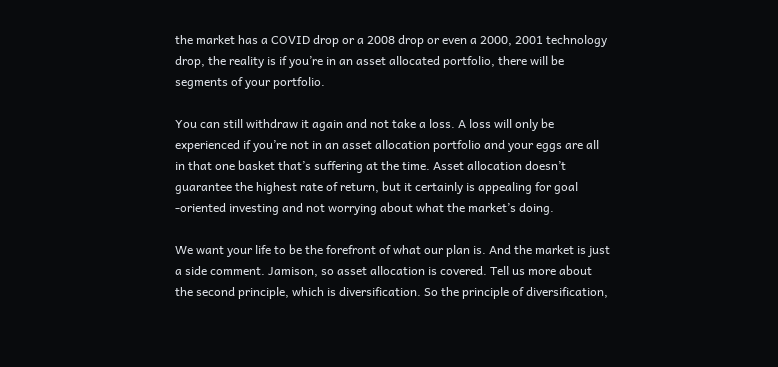the market has a COVID drop or a 2008 drop or even a 2000, 2001 technology drop, the reality is if you’re in an asset allocated portfolio, there will be segments of your portfolio.

You can still withdraw it again and not take a loss. A loss will only be experienced if you’re not in an asset allocation portfolio and your eggs are all in that one basket that’s suffering at the time. Asset allocation doesn’t guarantee the highest rate of return, but it certainly is appealing for goal -oriented investing and not worrying about what the market’s doing.

We want your life to be the forefront of what our plan is. And the market is just a side comment. Jamison, so asset allocation is covered. Tell us more about the second principle, which is diversification. So the principle of diversification,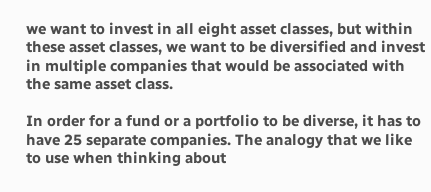we want to invest in all eight asset classes, but within these asset classes, we want to be diversified and invest in multiple companies that would be associated with the same asset class.

In order for a fund or a portfolio to be diverse, it has to have 25 separate companies. The analogy that we like to use when thinking about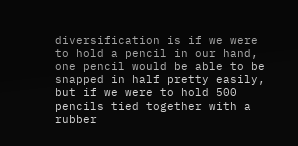diversification is if we were to hold a pencil in our hand, one pencil would be able to be snapped in half pretty easily, but if we were to hold 500 pencils tied together with a rubber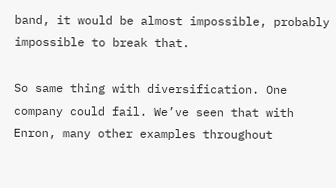band, it would be almost impossible, probably impossible to break that.

So same thing with diversification. One company could fail. We’ve seen that with Enron, many other examples throughout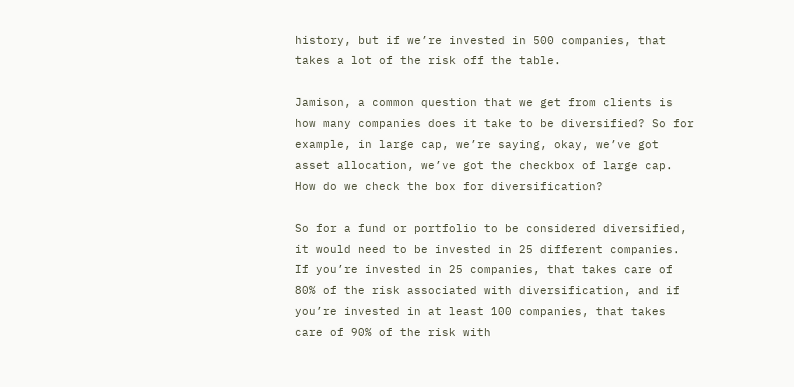history, but if we’re invested in 500 companies, that takes a lot of the risk off the table.

Jamison, a common question that we get from clients is how many companies does it take to be diversified? So for example, in large cap, we’re saying, okay, we’ve got asset allocation, we’ve got the checkbox of large cap. How do we check the box for diversification?

So for a fund or portfolio to be considered diversified, it would need to be invested in 25 different companies. If you’re invested in 25 companies, that takes care of 80% of the risk associated with diversification, and if you’re invested in at least 100 companies, that takes care of 90% of the risk with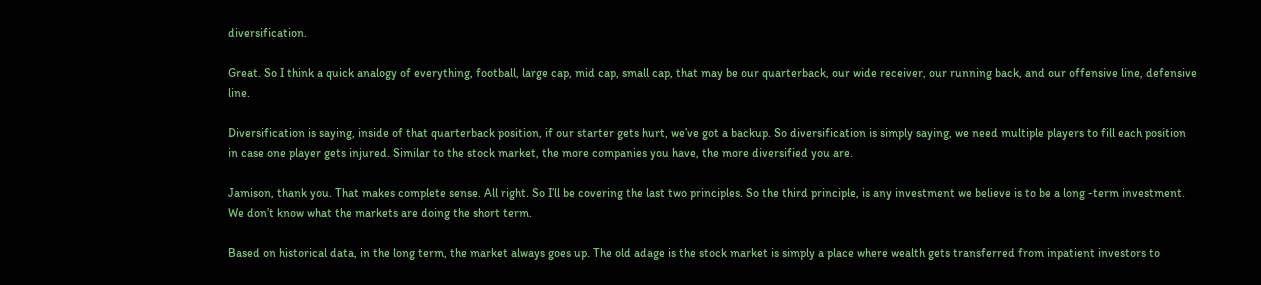diversification.

Great. So I think a quick analogy of everything, football, large cap, mid cap, small cap, that may be our quarterback, our wide receiver, our running back, and our offensive line, defensive line.

Diversification is saying, inside of that quarterback position, if our starter gets hurt, we’ve got a backup. So diversification is simply saying, we need multiple players to fill each position in case one player gets injured. Similar to the stock market, the more companies you have, the more diversified you are.

Jamison, thank you. That makes complete sense. All right. So I’ll be covering the last two principles. So the third principle, is any investment we believe is to be a long -term investment. We don’t know what the markets are doing the short term.

Based on historical data, in the long term, the market always goes up. The old adage is the stock market is simply a place where wealth gets transferred from inpatient investors to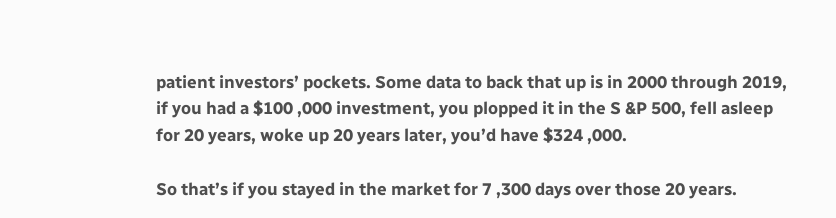patient investors’ pockets. Some data to back that up is in 2000 through 2019, if you had a $100 ,000 investment, you plopped it in the S &P 500, fell asleep for 20 years, woke up 20 years later, you’d have $324 ,000.

So that’s if you stayed in the market for 7 ,300 days over those 20 years.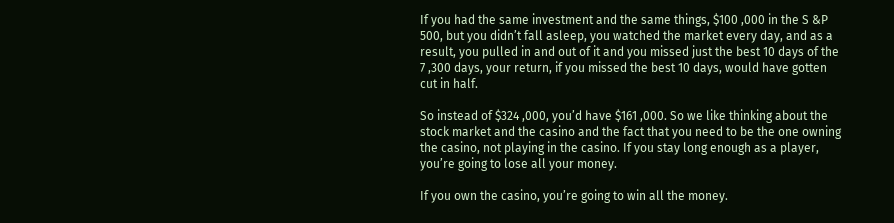If you had the same investment and the same things, $100 ,000 in the S &P 500, but you didn’t fall asleep, you watched the market every day, and as a result, you pulled in and out of it and you missed just the best 10 days of the 7 ,300 days, your return, if you missed the best 10 days, would have gotten cut in half.

So instead of $324 ,000, you’d have $161 ,000. So we like thinking about the stock market and the casino and the fact that you need to be the one owning the casino, not playing in the casino. If you stay long enough as a player, you’re going to lose all your money.

If you own the casino, you’re going to win all the money.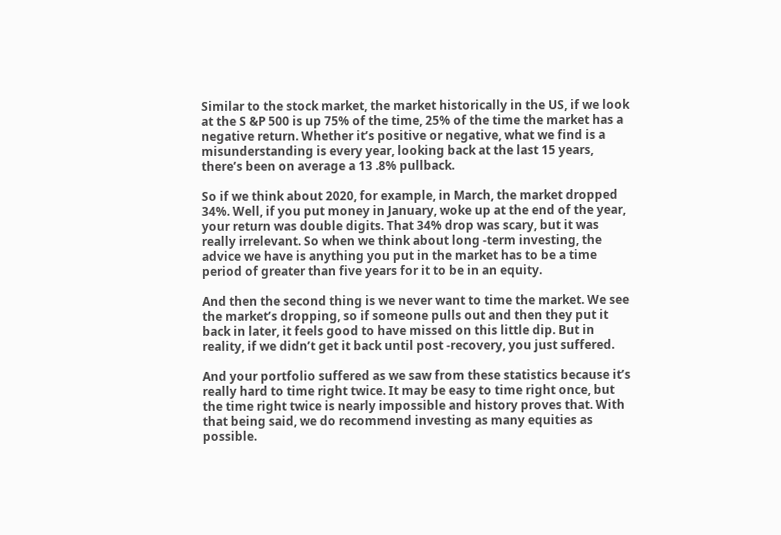Similar to the stock market, the market historically in the US, if we look at the S &P 500 is up 75% of the time, 25% of the time the market has a negative return. Whether it’s positive or negative, what we find is a misunderstanding is every year, looking back at the last 15 years, there’s been on average a 13 .8% pullback.

So if we think about 2020, for example, in March, the market dropped 34%. Well, if you put money in January, woke up at the end of the year, your return was double digits. That 34% drop was scary, but it was really irrelevant. So when we think about long -term investing, the advice we have is anything you put in the market has to be a time period of greater than five years for it to be in an equity.

And then the second thing is we never want to time the market. We see the market’s dropping, so if someone pulls out and then they put it back in later, it feels good to have missed on this little dip. But in reality, if we didn’t get it back until post -recovery, you just suffered.

And your portfolio suffered as we saw from these statistics because it’s really hard to time right twice. It may be easy to time right once, but the time right twice is nearly impossible and history proves that. With that being said, we do recommend investing as many equities as possible.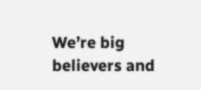We’re big believers and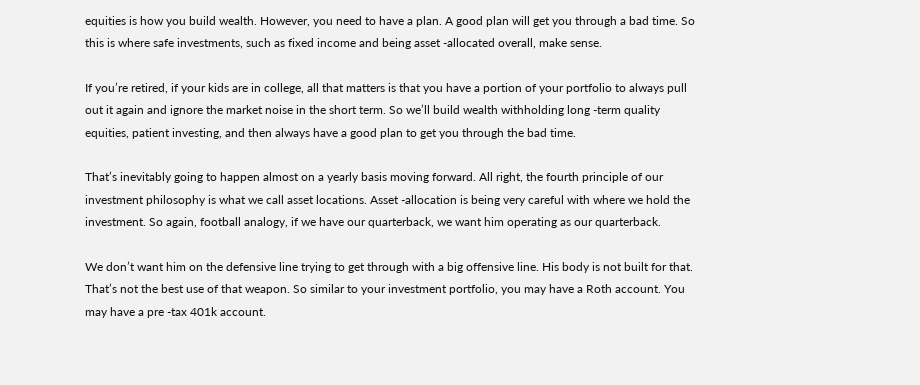equities is how you build wealth. However, you need to have a plan. A good plan will get you through a bad time. So this is where safe investments, such as fixed income and being asset -allocated overall, make sense.

If you’re retired, if your kids are in college, all that matters is that you have a portion of your portfolio to always pull out it again and ignore the market noise in the short term. So we’ll build wealth withholding long -term quality equities, patient investing, and then always have a good plan to get you through the bad time.

That’s inevitably going to happen almost on a yearly basis moving forward. All right, the fourth principle of our investment philosophy is what we call asset locations. Asset -allocation is being very careful with where we hold the investment. So again, football analogy, if we have our quarterback, we want him operating as our quarterback.

We don’t want him on the defensive line trying to get through with a big offensive line. His body is not built for that. That’s not the best use of that weapon. So similar to your investment portfolio, you may have a Roth account. You may have a pre -tax 401k account.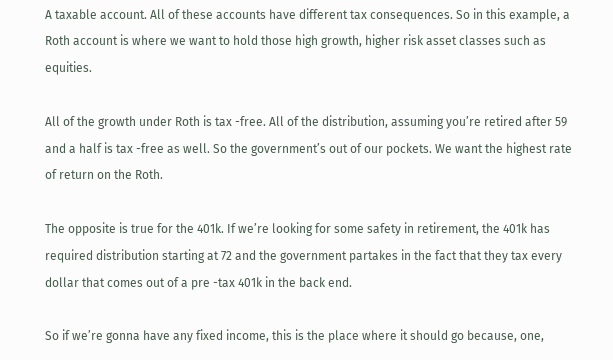A taxable account. All of these accounts have different tax consequences. So in this example, a Roth account is where we want to hold those high growth, higher risk asset classes such as equities.

All of the growth under Roth is tax -free. All of the distribution, assuming you’re retired after 59 and a half is tax -free as well. So the government’s out of our pockets. We want the highest rate of return on the Roth.

The opposite is true for the 401k. If we’re looking for some safety in retirement, the 401k has required distribution starting at 72 and the government partakes in the fact that they tax every dollar that comes out of a pre -tax 401k in the back end.

So if we’re gonna have any fixed income, this is the place where it should go because, one,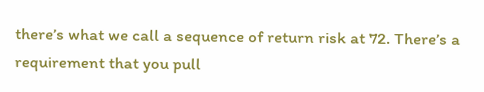there’s what we call a sequence of return risk at 72. There’s a requirement that you pull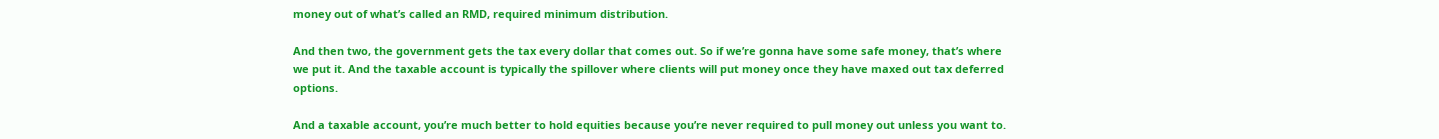money out of what’s called an RMD, required minimum distribution.

And then two, the government gets the tax every dollar that comes out. So if we’re gonna have some safe money, that’s where we put it. And the taxable account is typically the spillover where clients will put money once they have maxed out tax deferred options.

And a taxable account, you’re much better to hold equities because you’re never required to pull money out unless you want to.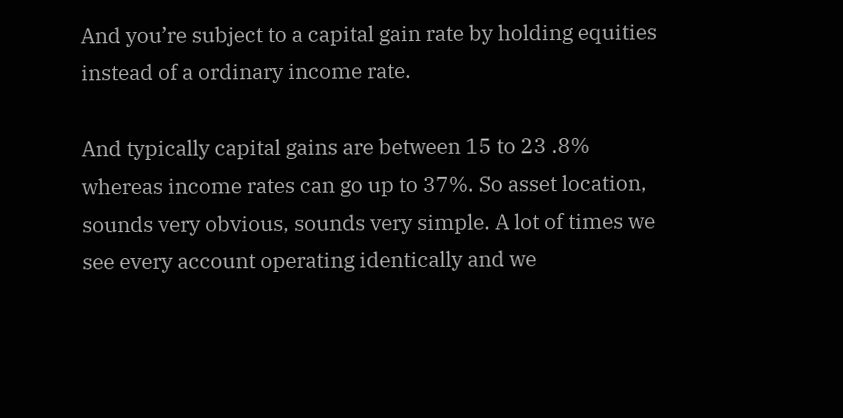And you’re subject to a capital gain rate by holding equities instead of a ordinary income rate.

And typically capital gains are between 15 to 23 .8% whereas income rates can go up to 37%. So asset location, sounds very obvious, sounds very simple. A lot of times we see every account operating identically and we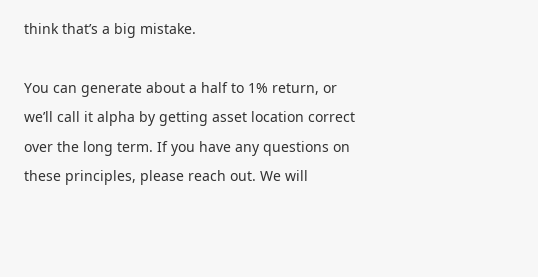think that’s a big mistake.

You can generate about a half to 1% return, or we’ll call it alpha by getting asset location correct over the long term. If you have any questions on these principles, please reach out. We will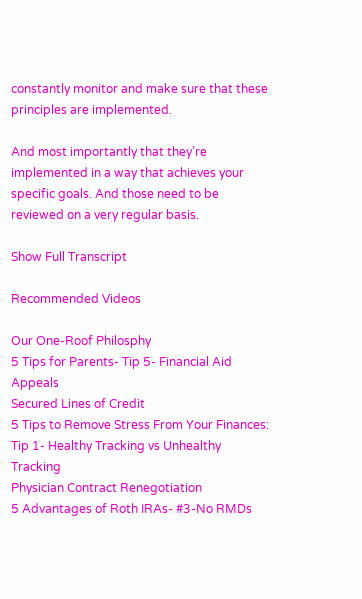constantly monitor and make sure that these principles are implemented.

And most importantly that they’re implemented in a way that achieves your specific goals. And those need to be reviewed on a very regular basis.

Show Full Transcript

Recommended Videos

Our One-Roof Philosphy
5 Tips for Parents- Tip 5- Financial Aid Appeals
Secured Lines of Credit
5 Tips to Remove Stress From Your Finances: Tip 1- Healthy Tracking vs Unhealthy Tracking
Physician Contract Renegotiation
5 Advantages of Roth IRAs- #3-No RMDs